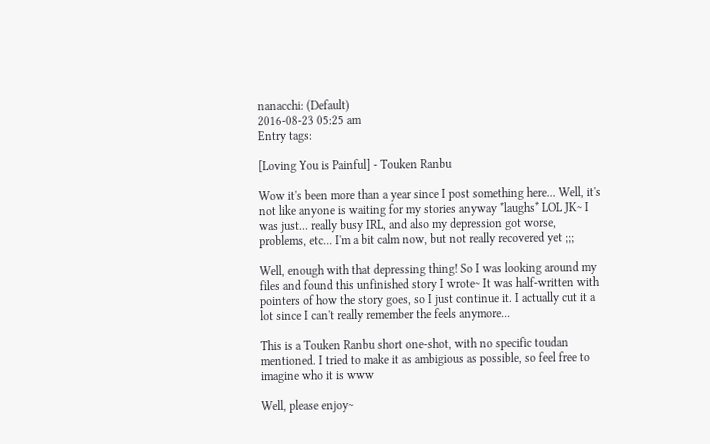nanacchi: (Default)
2016-08-23 05:25 am
Entry tags:

[Loving You is Painful] - Touken Ranbu

Wow it's been more than a year since I post something here... Well, it's not like anyone is waiting for my stories anyway *laughs* LOL JK~ I was just... really busy IRL, and also my depression got worse, problems, etc... I'm a bit calm now, but not really recovered yet ;;;

Well, enough with that depressing thing! So I was looking around my files and found this unfinished story I wrote~ It was half-written with pointers of how the story goes, so I just continue it. I actually cut it a lot since I can't really remember the feels anymore...

This is a Touken Ranbu short one-shot, with no specific toudan mentioned. I tried to make it as ambigious as possible, so feel free to imagine who it is www

Well, please enjoy~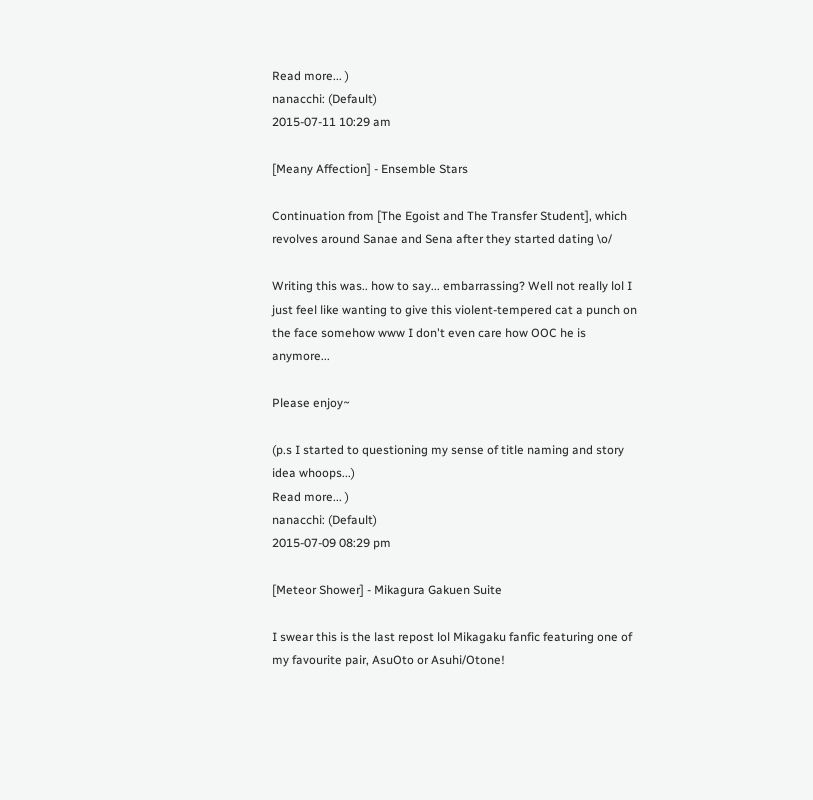Read more... )
nanacchi: (Default)
2015-07-11 10:29 am

[Meany Affection] - Ensemble Stars

Continuation from [The Egoist and The Transfer Student], which revolves around Sanae and Sena after they started dating \o/

Writing this was.. how to say... embarrassing? Well not really lol I just feel like wanting to give this violent-tempered cat a punch on the face somehow www I don't even care how OOC he is anymore...

Please enjoy~

(p.s I started to questioning my sense of title naming and story idea whoops...)
Read more... )
nanacchi: (Default)
2015-07-09 08:29 pm

[Meteor Shower] - Mikagura Gakuen Suite

I swear this is the last repost lol Mikagaku fanfic featuring one of my favourite pair, AsuOto or Asuhi/Otone!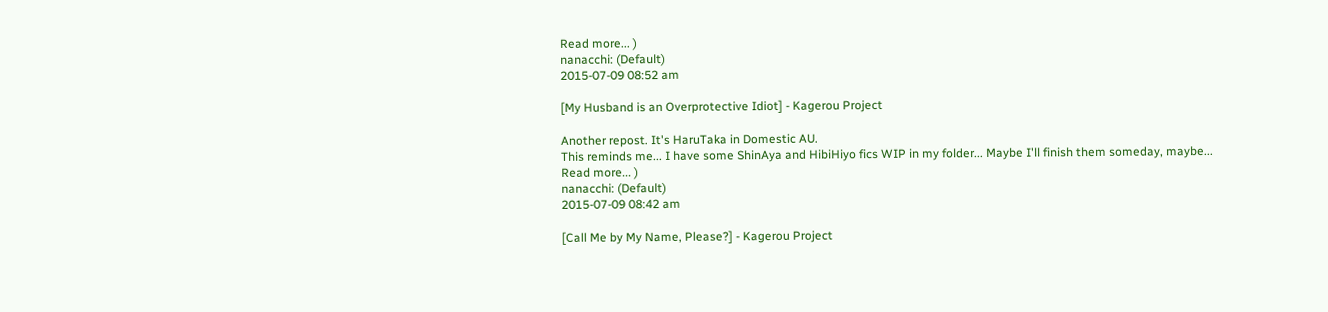Read more... )
nanacchi: (Default)
2015-07-09 08:52 am

[My Husband is an Overprotective Idiot] - Kagerou Project

Another repost. It's HaruTaka in Domestic AU.
This reminds me... I have some ShinAya and HibiHiyo fics WIP in my folder... Maybe I'll finish them someday, maybe...
Read more... )
nanacchi: (Default)
2015-07-09 08:42 am

[Call Me by My Name, Please?] - Kagerou Project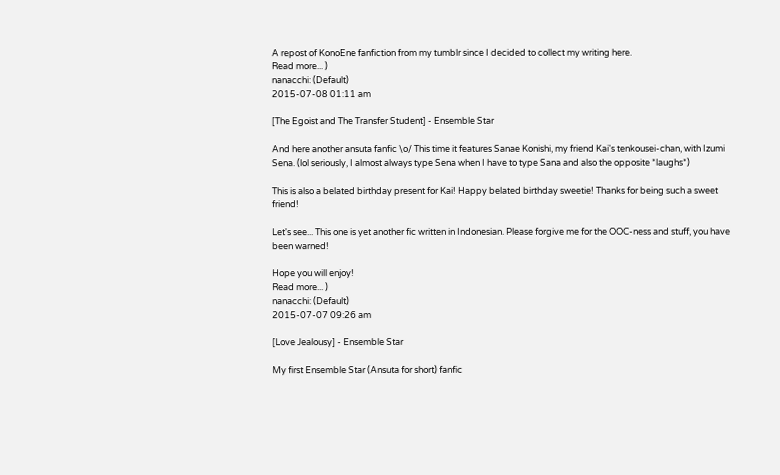A repost of KonoEne fanfiction from my tumblr since I decided to collect my writing here.
Read more... )
nanacchi: (Default)
2015-07-08 01:11 am

[The Egoist and The Transfer Student] - Ensemble Star

And here another ansuta fanfic \o/ This time it features Sanae Konishi, my friend Kai's tenkousei-chan, with Izumi Sena. (lol seriously, I almost always type Sena when I have to type Sana and also the opposite *laughs*)

This is also a belated birthday present for Kai! Happy belated birthday sweetie! Thanks for being such a sweet friend!

Let's see... This one is yet another fic written in Indonesian. Please forgive me for the OOC-ness and stuff, you have been warned!

Hope you will enjoy!
Read more... )
nanacchi: (Default)
2015-07-07 09:26 am

[Love Jealousy] - Ensemble Star

My first Ensemble Star (Ansuta for short) fanfic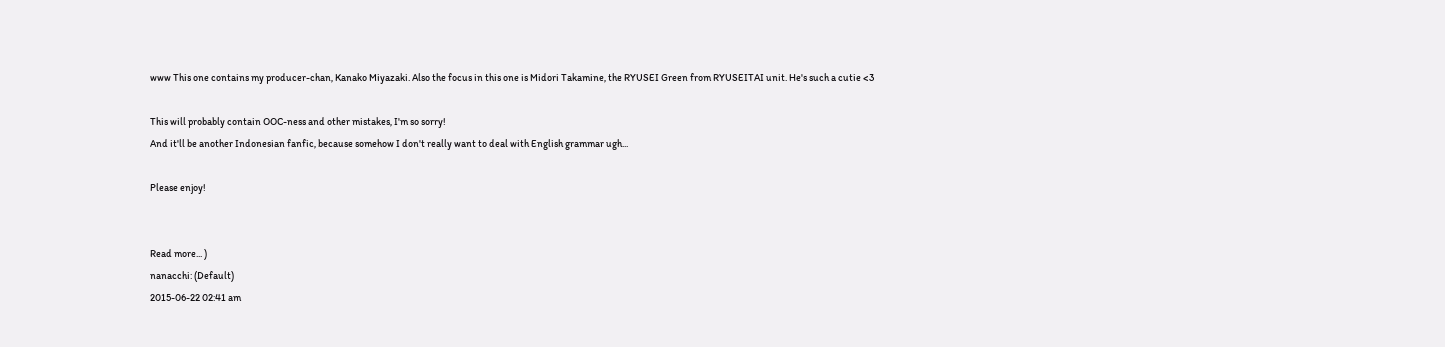www This one contains my producer-chan, Kanako Miyazaki. Also the focus in this one is Midori Takamine, the RYUSEI Green from RYUSEITAI unit. He's such a cutie <3

This will probably contain OOC-ness and other mistakes, I'm so sorry!
And it'll be another Indonesian fanfic, because somehow I don't really want to deal with English grammar ugh...

Please enjoy!


Read more... )
nanacchi: (Default)
2015-06-22 02:41 am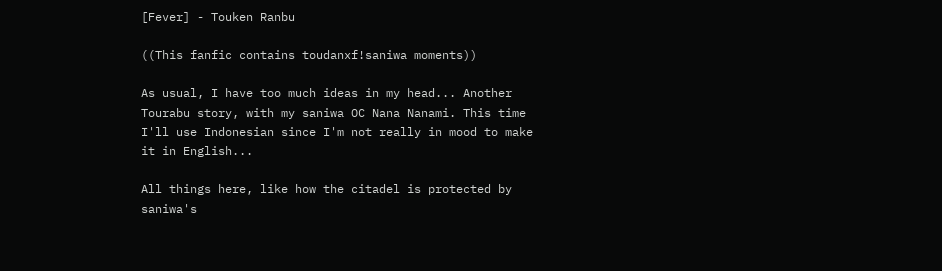[Fever] - Touken Ranbu

((This fanfic contains toudanxf!saniwa moments))

As usual, I have too much ideas in my head... Another Tourabu story, with my saniwa OC Nana Nanami. This time I'll use Indonesian since I'm not really in mood to make it in English...

All things here, like how the citadel is protected by saniwa's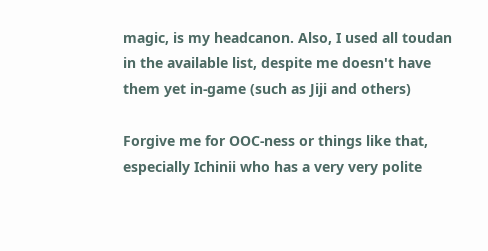magic, is my headcanon. Also, I used all toudan in the available list, despite me doesn't have them yet in-game (such as Jiji and others)

Forgive me for OOC-ness or things like that, especially Ichinii who has a very very polite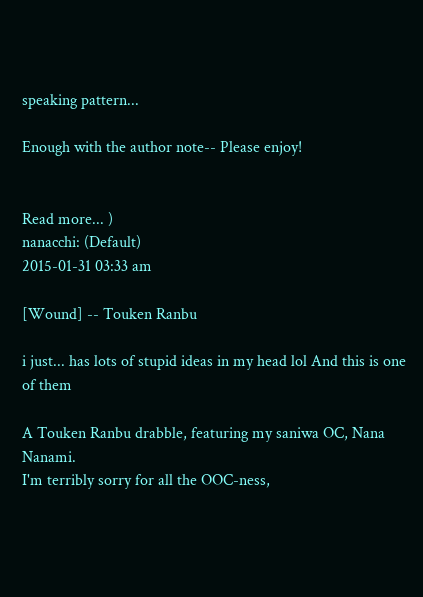speaking pattern...

Enough with the author note-- Please enjoy!


Read more... )
nanacchi: (Default)
2015-01-31 03:33 am

[Wound] -- Touken Ranbu

i just... has lots of stupid ideas in my head lol And this is one of them

A Touken Ranbu drabble, featuring my saniwa OC, Nana Nanami.
I'm terribly sorry for all the OOC-ness,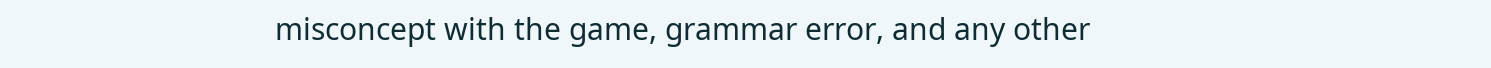misconcept with the game, grammar error, and any other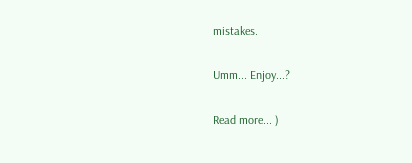mistakes.

Umm... Enjoy...?

Read more... )